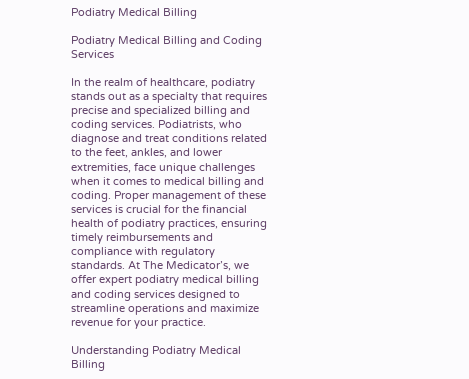Podiatry Medical Billing

Podiatry Medical Billing and Coding Services

In the realm of healthcare, podiatry stands out as a specialty that requires precise and specialized billing and coding services. Podiatrists, who diagnose and treat conditions related to the feet, ankles, and lower extremities, face unique challenges when it comes to medical billing and coding. Proper management of these services is crucial for the financial health of podiatry practices, ensuring timely reimbursements and compliance with regulatory standards. At The Medicator’s, we offer expert podiatry medical billing and coding services designed to streamline operations and maximize revenue for your practice.

Understanding Podiatry Medical Billing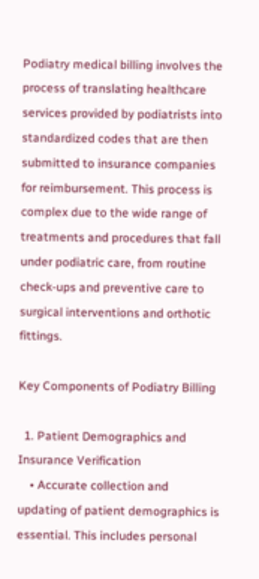Podiatry medical billing involves the process of translating healthcare services provided by podiatrists into standardized codes that are then submitted to insurance companies for reimbursement. This process is complex due to the wide range of treatments and procedures that fall under podiatric care, from routine check-ups and preventive care to surgical interventions and orthotic fittings.

Key Components of Podiatry Billing

  1. Patient Demographics and Insurance Verification
    • Accurate collection and updating of patient demographics is essential. This includes personal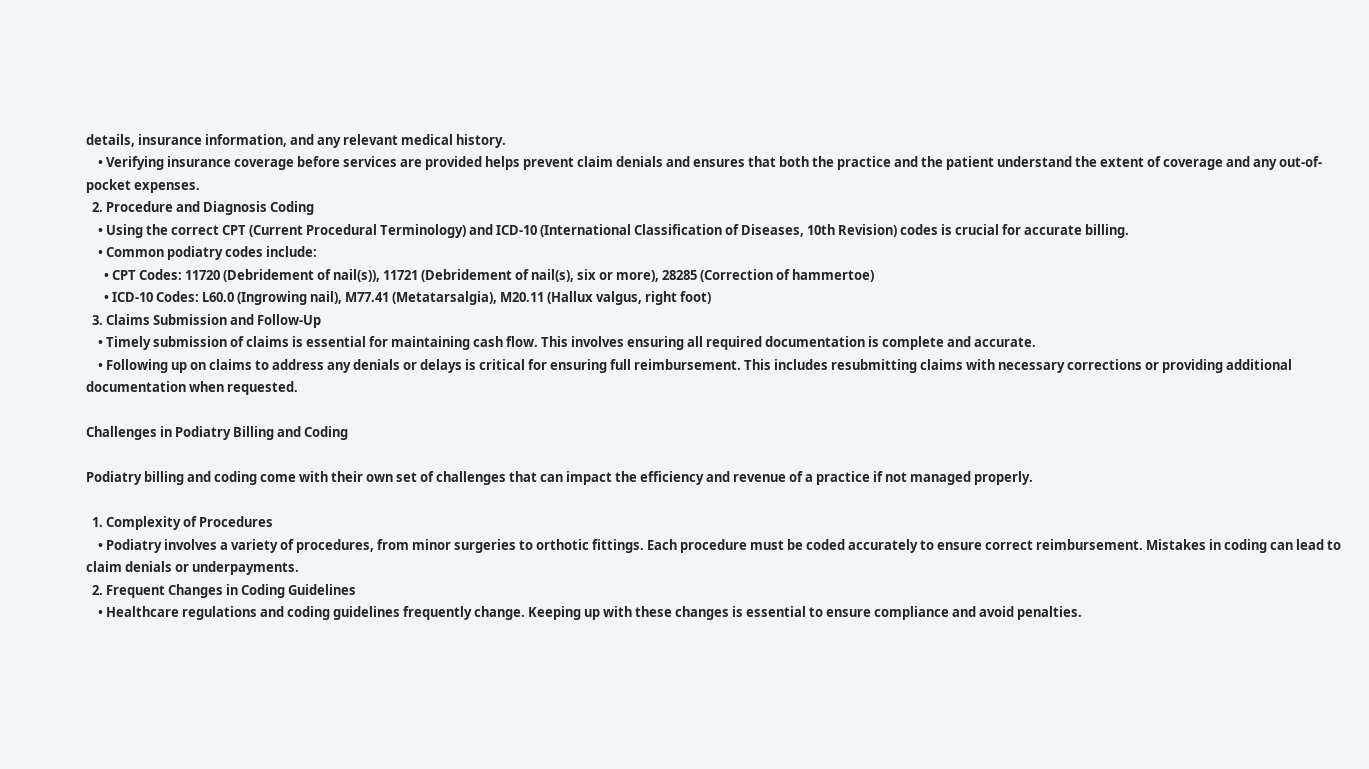details, insurance information, and any relevant medical history.
    • Verifying insurance coverage before services are provided helps prevent claim denials and ensures that both the practice and the patient understand the extent of coverage and any out-of-pocket expenses.
  2. Procedure and Diagnosis Coding
    • Using the correct CPT (Current Procedural Terminology) and ICD-10 (International Classification of Diseases, 10th Revision) codes is crucial for accurate billing.
    • Common podiatry codes include:
      • CPT Codes: 11720 (Debridement of nail(s)), 11721 (Debridement of nail(s), six or more), 28285 (Correction of hammertoe)
      • ICD-10 Codes: L60.0 (Ingrowing nail), M77.41 (Metatarsalgia), M20.11 (Hallux valgus, right foot)
  3. Claims Submission and Follow-Up
    • Timely submission of claims is essential for maintaining cash flow. This involves ensuring all required documentation is complete and accurate.
    • Following up on claims to address any denials or delays is critical for ensuring full reimbursement. This includes resubmitting claims with necessary corrections or providing additional documentation when requested.

Challenges in Podiatry Billing and Coding

Podiatry billing and coding come with their own set of challenges that can impact the efficiency and revenue of a practice if not managed properly.

  1. Complexity of Procedures
    • Podiatry involves a variety of procedures, from minor surgeries to orthotic fittings. Each procedure must be coded accurately to ensure correct reimbursement. Mistakes in coding can lead to claim denials or underpayments.
  2. Frequent Changes in Coding Guidelines
    • Healthcare regulations and coding guidelines frequently change. Keeping up with these changes is essential to ensure compliance and avoid penalties.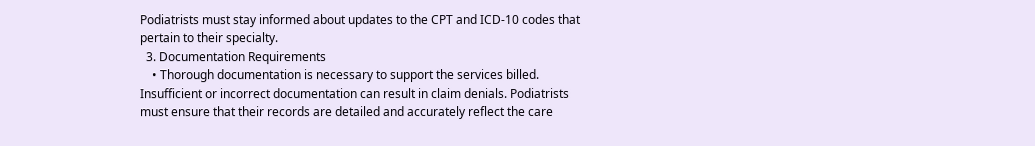Podiatrists must stay informed about updates to the CPT and ICD-10 codes that pertain to their specialty.
  3. Documentation Requirements
    • Thorough documentation is necessary to support the services billed. Insufficient or incorrect documentation can result in claim denials. Podiatrists must ensure that their records are detailed and accurately reflect the care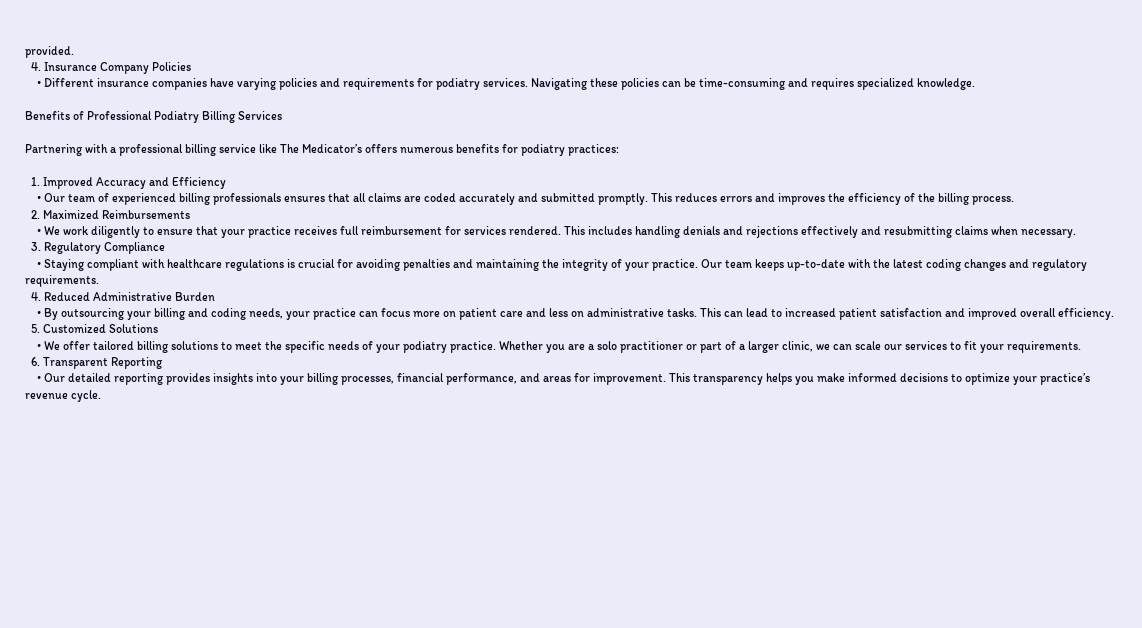provided.
  4. Insurance Company Policies
    • Different insurance companies have varying policies and requirements for podiatry services. Navigating these policies can be time-consuming and requires specialized knowledge.

Benefits of Professional Podiatry Billing Services

Partnering with a professional billing service like The Medicator’s offers numerous benefits for podiatry practices:

  1. Improved Accuracy and Efficiency
    • Our team of experienced billing professionals ensures that all claims are coded accurately and submitted promptly. This reduces errors and improves the efficiency of the billing process.
  2. Maximized Reimbursements
    • We work diligently to ensure that your practice receives full reimbursement for services rendered. This includes handling denials and rejections effectively and resubmitting claims when necessary.
  3. Regulatory Compliance
    • Staying compliant with healthcare regulations is crucial for avoiding penalties and maintaining the integrity of your practice. Our team keeps up-to-date with the latest coding changes and regulatory requirements.
  4. Reduced Administrative Burden
    • By outsourcing your billing and coding needs, your practice can focus more on patient care and less on administrative tasks. This can lead to increased patient satisfaction and improved overall efficiency.
  5. Customized Solutions
    • We offer tailored billing solutions to meet the specific needs of your podiatry practice. Whether you are a solo practitioner or part of a larger clinic, we can scale our services to fit your requirements.
  6. Transparent Reporting
    • Our detailed reporting provides insights into your billing processes, financial performance, and areas for improvement. This transparency helps you make informed decisions to optimize your practice’s revenue cycle.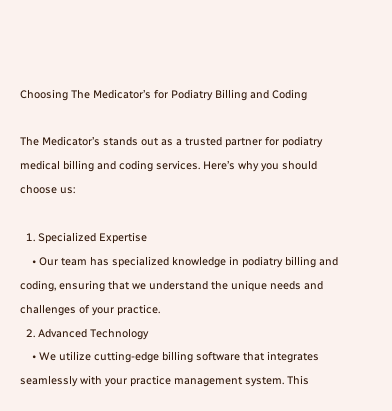Choosing The Medicator’s for Podiatry Billing and Coding

The Medicator’s stands out as a trusted partner for podiatry medical billing and coding services. Here’s why you should choose us:

  1. Specialized Expertise
    • Our team has specialized knowledge in podiatry billing and coding, ensuring that we understand the unique needs and challenges of your practice.
  2. Advanced Technology
    • We utilize cutting-edge billing software that integrates seamlessly with your practice management system. This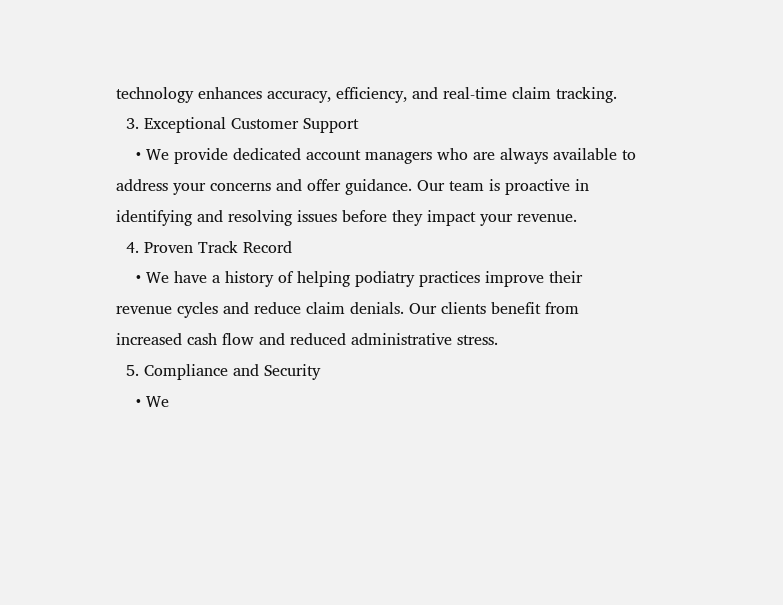technology enhances accuracy, efficiency, and real-time claim tracking.
  3. Exceptional Customer Support
    • We provide dedicated account managers who are always available to address your concerns and offer guidance. Our team is proactive in identifying and resolving issues before they impact your revenue.
  4. Proven Track Record
    • We have a history of helping podiatry practices improve their revenue cycles and reduce claim denials. Our clients benefit from increased cash flow and reduced administrative stress.
  5. Compliance and Security
    • We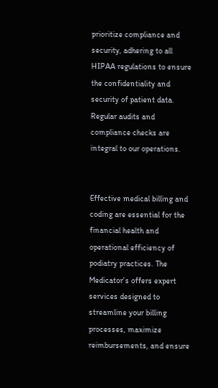prioritize compliance and security, adhering to all HIPAA regulations to ensure the confidentiality and security of patient data. Regular audits and compliance checks are integral to our operations.


Effective medical billing and coding are essential for the financial health and operational efficiency of podiatry practices. The Medicator’s offers expert services designed to streamline your billing processes, maximize reimbursements, and ensure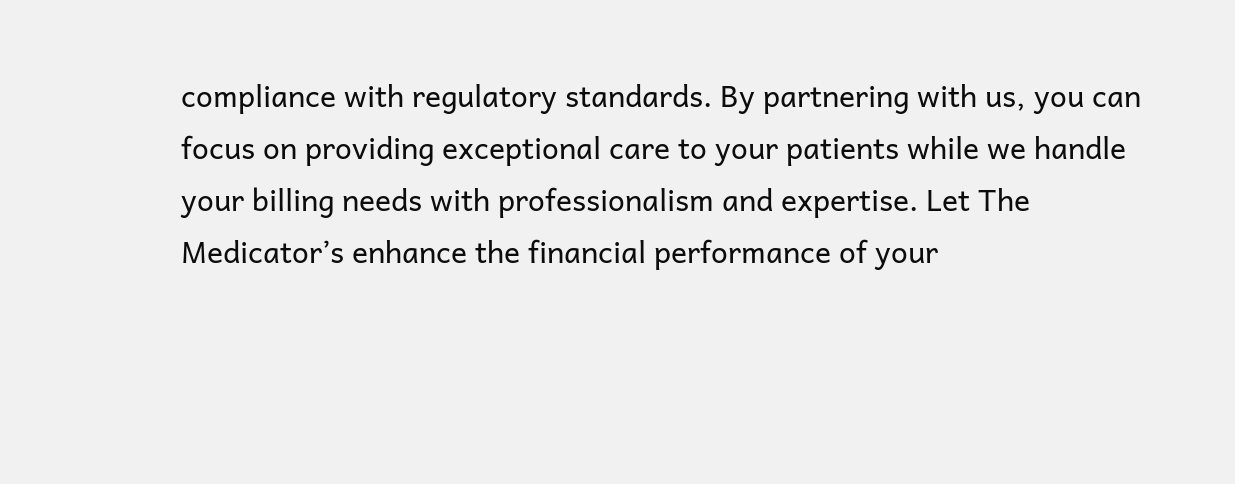compliance with regulatory standards. By partnering with us, you can focus on providing exceptional care to your patients while we handle your billing needs with professionalism and expertise. Let The Medicator’s enhance the financial performance of your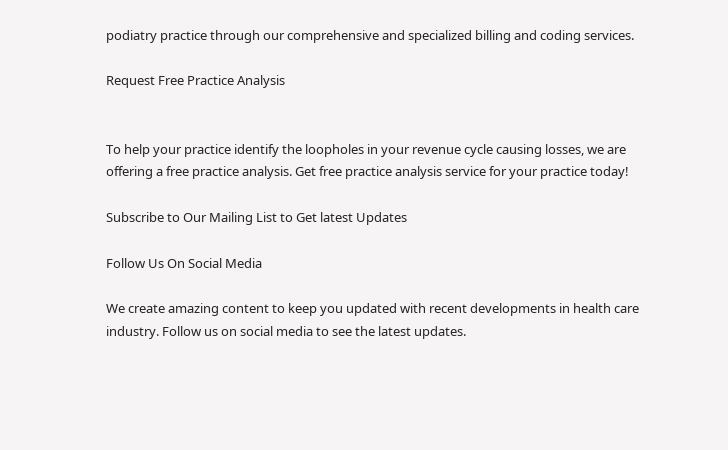podiatry practice through our comprehensive and specialized billing and coding services.

Request Free Practice Analysis


To help your practice identify the loopholes in your revenue cycle causing losses, we are offering a free practice analysis. Get free practice analysis service for your practice today!

Subscribe to Our Mailing List to Get latest Updates

Follow Us On Social Media

We create amazing content to keep you updated with recent developments in health care industry. Follow us on social media to see the latest updates.